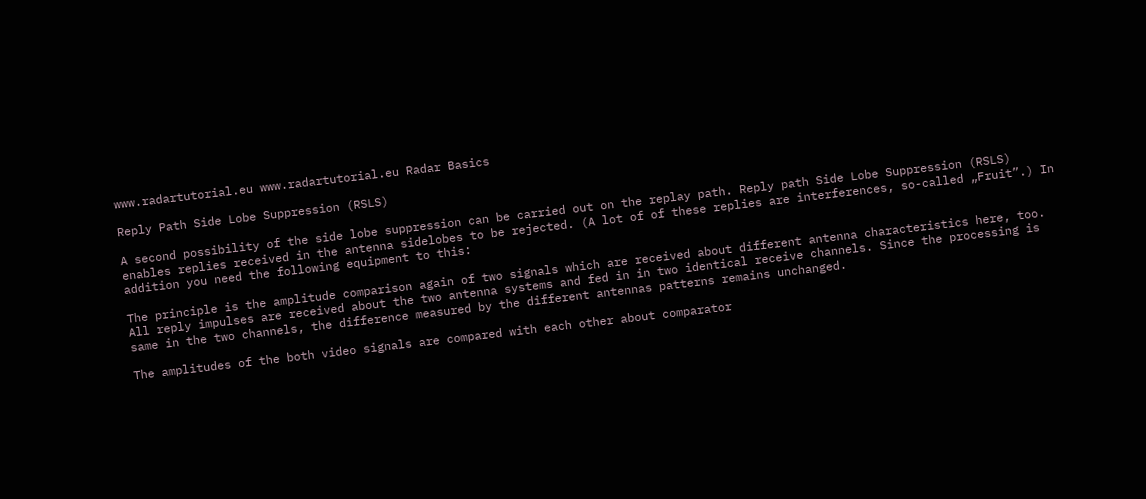www.radartutorial.eu www.radartutorial.eu Radar Basics

Reply Path Side Lobe Suppression (RSLS)

A second possibility of the side lobe suppression can be carried out on the replay path. Reply path Side Lobe Suppression (RSLS) enables replies received in the antenna sidelobes to be rejected. (A lot of of these replies are interferences, so-called „Fruit”.) In addition you need the following equipment to this:

The principle is the amplitude comparison again of two signals which are received about different antenna characteristics here, too. All reply impulses are received about the two antenna systems and fed in in two identical receive channels. Since the processing is same in the two channels, the difference measured by the different antennas patterns remains unchanged.

The amplitudes of the both video signals are compared with each other about comparator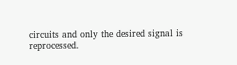circuits and only the desired signal is reprocessed.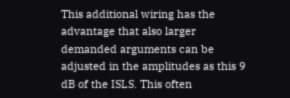This additional wiring has the advantage that also larger demanded arguments can be adjusted in the amplitudes as this 9 dB of the ISLS. This often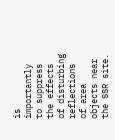is importantly to suppress the effects of disturbing reflections of area objects near the SSR site.